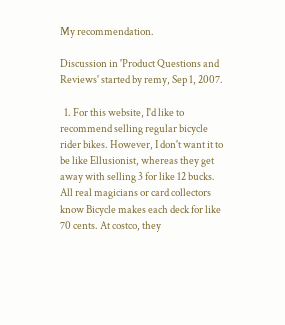My recommendation.

Discussion in 'Product Questions and Reviews' started by remy, Sep 1, 2007.

  1. For this website, I'd like to recommend selling regular bicycle rider bikes. However, I don't want it to be like Ellusionist, whereas they get away with selling 3 for like 12 bucks. All real magicians or card collectors know Bicycle makes each deck for like 70 cents. At costco, they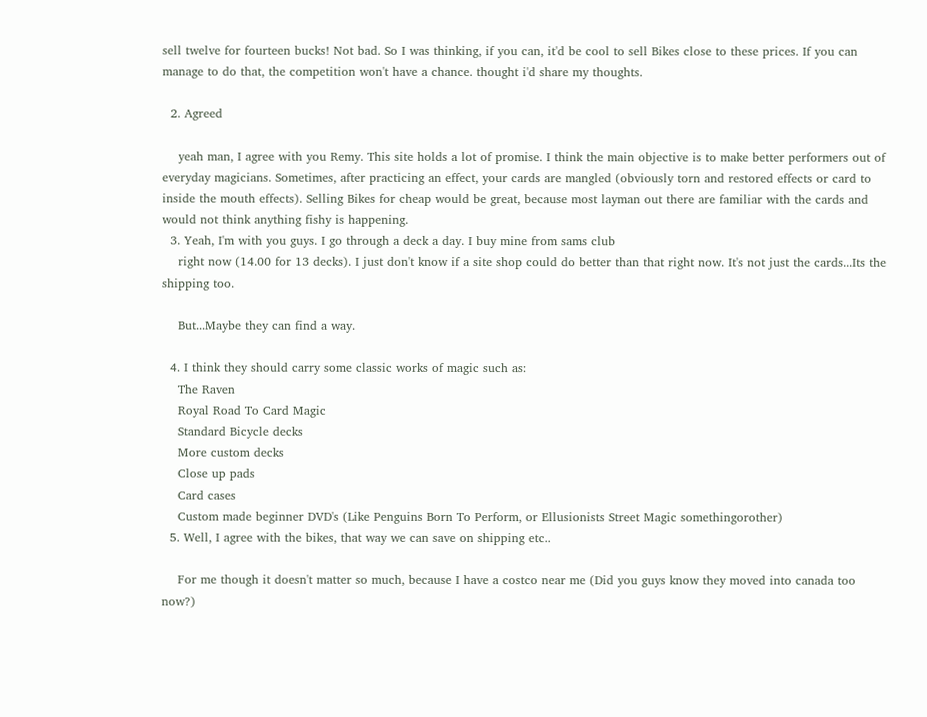sell twelve for fourteen bucks! Not bad. So I was thinking, if you can, it'd be cool to sell Bikes close to these prices. If you can manage to do that, the competition won't have a chance. thought i'd share my thoughts.

  2. Agreed

    yeah man, I agree with you Remy. This site holds a lot of promise. I think the main objective is to make better performers out of everyday magicians. Sometimes, after practicing an effect, your cards are mangled (obviously torn and restored effects or card to inside the mouth effects). Selling Bikes for cheap would be great, because most layman out there are familiar with the cards and would not think anything fishy is happening.
  3. Yeah, I'm with you guys. I go through a deck a day. I buy mine from sams club
    right now (14.00 for 13 decks). I just don't know if a site shop could do better than that right now. It's not just the cards...Its the shipping too.

    But...Maybe they can find a way.

  4. I think they should carry some classic works of magic such as:
    The Raven
    Royal Road To Card Magic
    Standard Bicycle decks
    More custom decks
    Close up pads
    Card cases
    Custom made beginner DVD's (Like Penguins Born To Perform, or Ellusionists Street Magic somethingorother)
  5. Well, I agree with the bikes, that way we can save on shipping etc..

    For me though it doesn't matter so much, because I have a costco near me (Did you guys know they moved into canada too now?)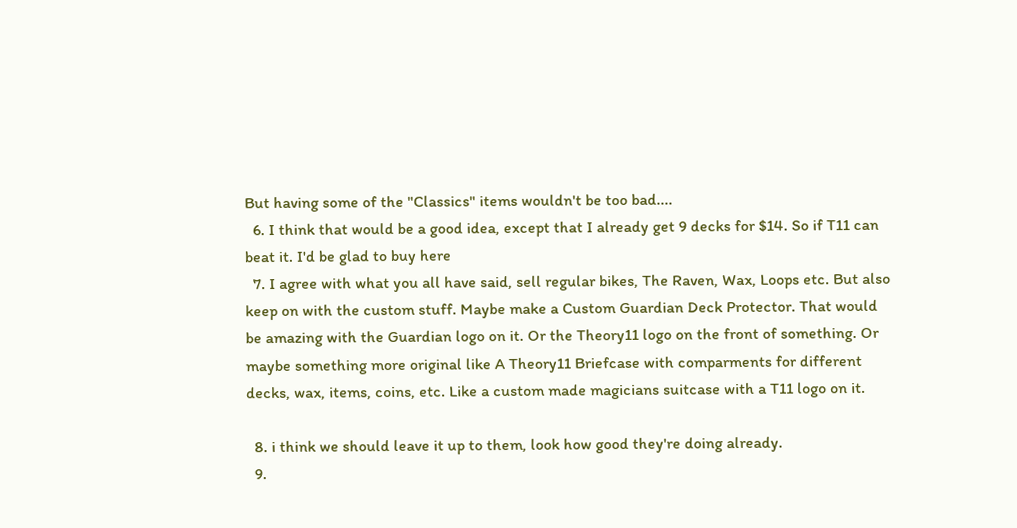But having some of the "Classics" items wouldn't be too bad....
  6. I think that would be a good idea, except that I already get 9 decks for $14. So if T11 can beat it. I'd be glad to buy here
  7. I agree with what you all have said, sell regular bikes, The Raven, Wax, Loops etc. But also keep on with the custom stuff. Maybe make a Custom Guardian Deck Protector. That would be amazing with the Guardian logo on it. Or the Theory11 logo on the front of something. Or maybe something more original like A Theory11 Briefcase with comparments for different decks, wax, items, coins, etc. Like a custom made magicians suitcase with a T11 logo on it.

  8. i think we should leave it up to them, look how good they're doing already.
  9.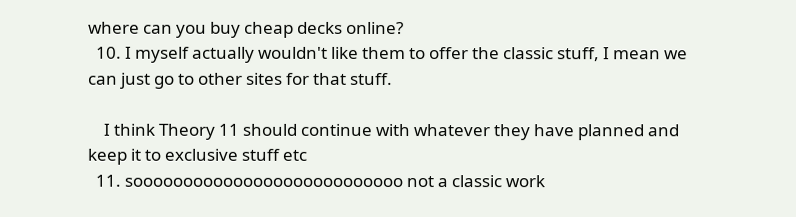where can you buy cheap decks online?
  10. I myself actually wouldn't like them to offer the classic stuff, I mean we can just go to other sites for that stuff.

    I think Theory 11 should continue with whatever they have planned and keep it to exclusive stuff etc
  11. sooooooooooooooooooooooooooo not a classic work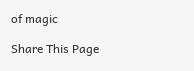of magic

Share This Page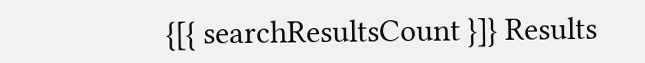{[{ searchResultsCount }]} Results